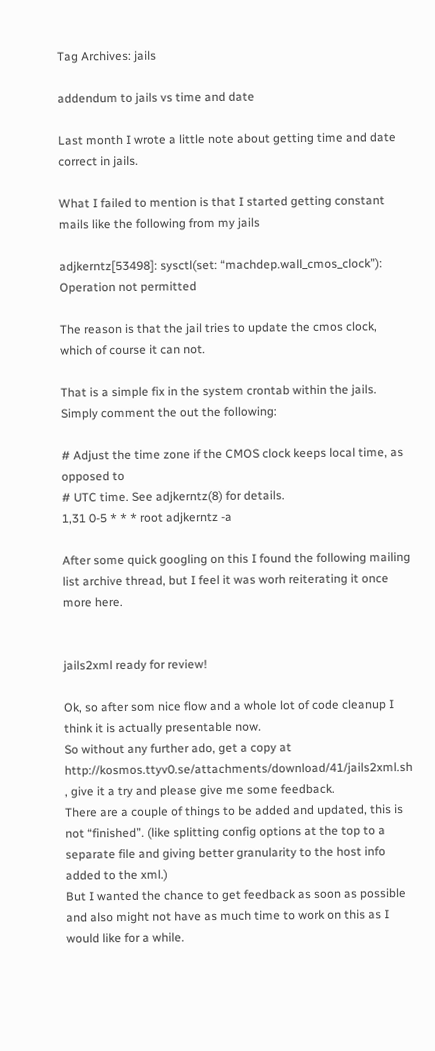Tag Archives: jails

addendum to jails vs time and date

Last month I wrote a little note about getting time and date correct in jails.

What I failed to mention is that I started getting constant mails like the following from my jails

adjkerntz[53498]: sysctl(set: “machdep.wall_cmos_clock”): Operation not permitted

The reason is that the jail tries to update the cmos clock, which of course it can not.

That is a simple fix in the system crontab within the jails.
Simply comment the out the following:

# Adjust the time zone if the CMOS clock keeps local time, as opposed to
# UTC time. See adjkerntz(8) for details.
1,31 0-5 * * * root adjkerntz -a

After some quick googling on this I found the following mailing list archive thread, but I feel it was worh reiterating it once more here.


jails2xml ready for review!

Ok, so after som nice flow and a whole lot of code cleanup I think it is actually presentable now.
So without any further ado, get a copy at http://kosmos.ttyv0.se/attachments/download/41/jails2xml.sh , give it a try and please give me some feedback.
There are a couple of things to be added and updated, this is not “finished”. (like splitting config options at the top to a separate file and giving better granularity to the host info added to the xml.)
But I wanted the chance to get feedback as soon as possible and also might not have as much time to work on this as I would like for a while.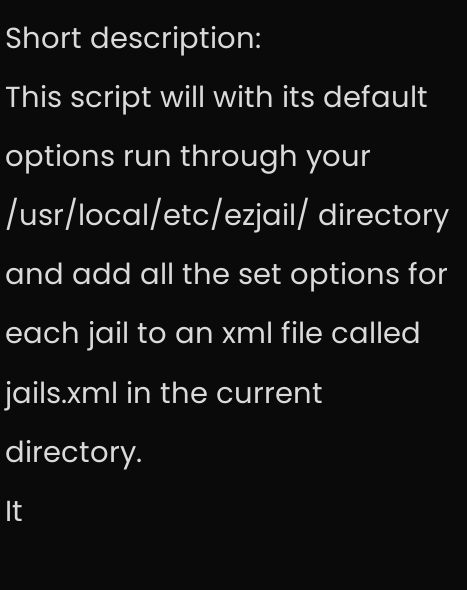Short description:
This script will with its default options run through your /usr/local/etc/ezjail/ directory and add all the set options for each jail to an xml file called jails.xml in the current directory.
It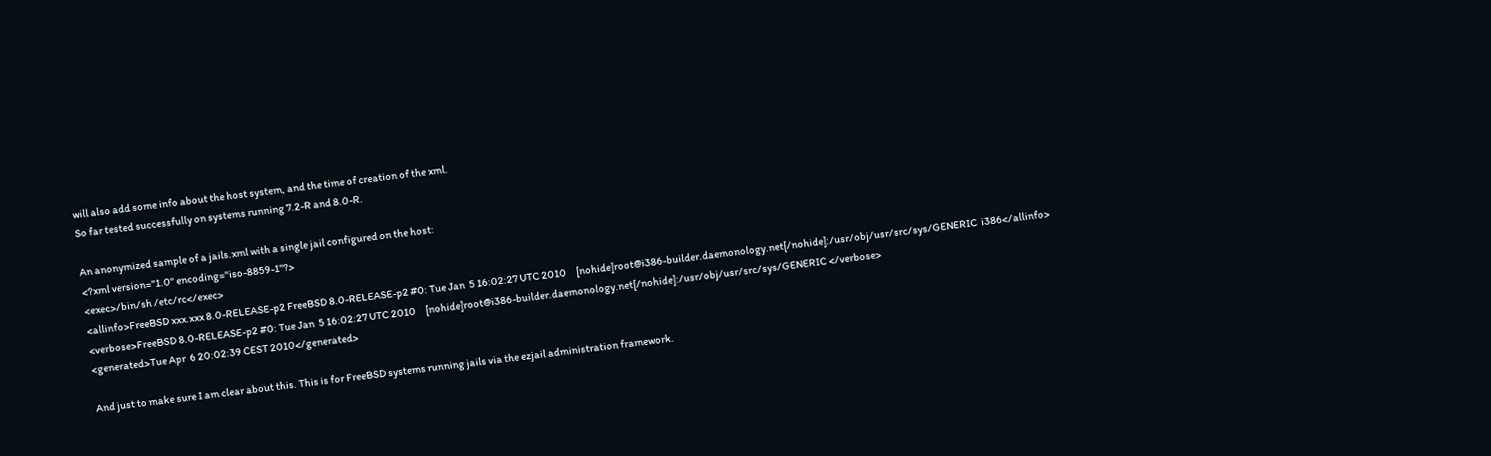will also add some info about the host system, and the time of creation of the xml.
So far tested successfully on systems running 7.2-R and 8.0-R.

An anonymized sample of a jails.xml with a single jail configured on the host:
<?xml version="1.0" encoding="iso-8859-1"?>
<exec>/bin/sh /etc/rc</exec>
<allinfo>FreeBSD xxx.xxx 8.0-RELEASE-p2 FreeBSD 8.0-RELEASE-p2 #0: Tue Jan  5 16:02:27 UTC 2010     [nohide]root@i386-builder.daemonology.net[/nohide]:/usr/obj/usr/src/sys/GENERIC  i386</allinfo>
<verbose>FreeBSD 8.0-RELEASE-p2 #0: Tue Jan  5 16:02:27 UTC 2010     [nohide]root@i386-builder.daemonology.net[/nohide]:/usr/obj/usr/src/sys/GENERIC </verbose>
<generated>Tue Apr  6 20:02:39 CEST 2010</generated>

And just to make sure I am clear about this. This is for FreeBSD systems running jails via the ezjail administration framework.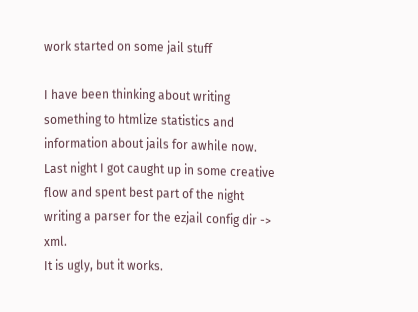work started on some jail stuff

I have been thinking about writing something to htmlize statistics and information about jails for awhile now.
Last night I got caught up in some creative flow and spent best part of the night writing a parser for the ezjail config dir -> xml.
It is ugly, but it works.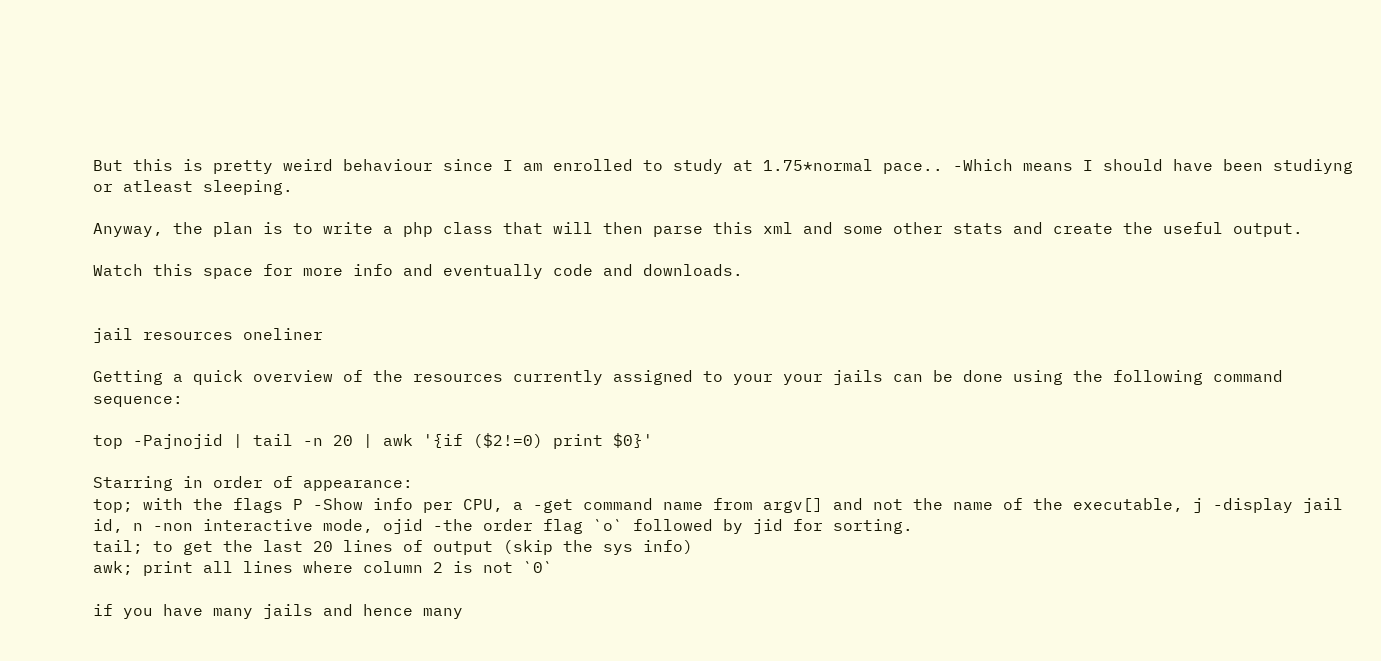But this is pretty weird behaviour since I am enrolled to study at 1.75*normal pace.. -Which means I should have been studiyng or atleast sleeping.

Anyway, the plan is to write a php class that will then parse this xml and some other stats and create the useful output.

Watch this space for more info and eventually code and downloads.


jail resources oneliner

Getting a quick overview of the resources currently assigned to your your jails can be done using the following command sequence:

top -Pajnojid | tail -n 20 | awk '{if ($2!=0) print $0}'

Starring in order of appearance:
top; with the flags P -Show info per CPU, a -get command name from argv[] and not the name of the executable, j -display jail id, n -non interactive mode, ojid -the order flag `o` followed by jid for sorting.
tail; to get the last 20 lines of output (skip the sys info)
awk; print all lines where column 2 is not `0`

if you have many jails and hence many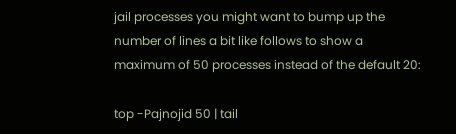jail processes you might want to bump up the number of lines a bit like follows to show a maximum of 50 processes instead of the default 20:

top -Pajnojid 50 | tail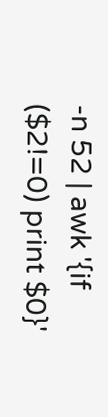-n 52 | awk '{if ($2!=0) print $0}'